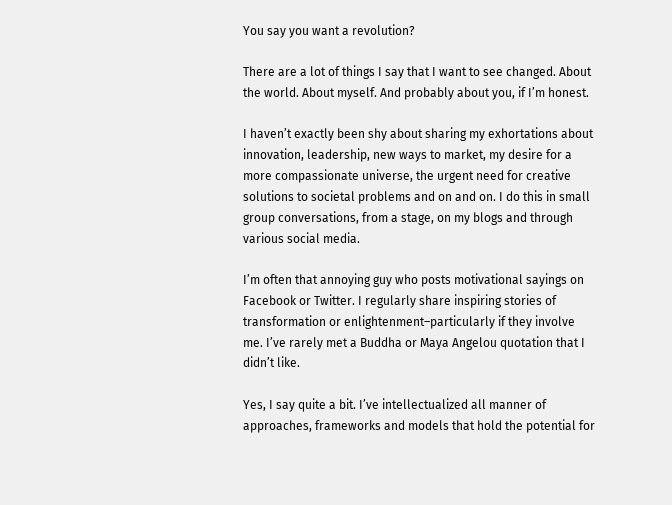You say you want a revolution?

There are a lot of things I say that I want to see changed. About the world. About myself. And probably about you, if I’m honest.

I haven’t exactly been shy about sharing my exhortations about innovation, leadership, new ways to market, my desire for a more compassionate universe, the urgent need for creative solutions to societal problems and on and on. I do this in small group conversations, from a stage, on my blogs and through various social media.

I’m often that annoying guy who posts motivational sayings on Facebook or Twitter. I regularly share inspiring stories of transformation or enlightenment–particularly if they involve me. I’ve rarely met a Buddha or Maya Angelou quotation that I didn’t like.

Yes, I say quite a bit. I’ve intellectualized all manner of approaches, frameworks and models that hold the potential for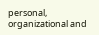personal, organizational and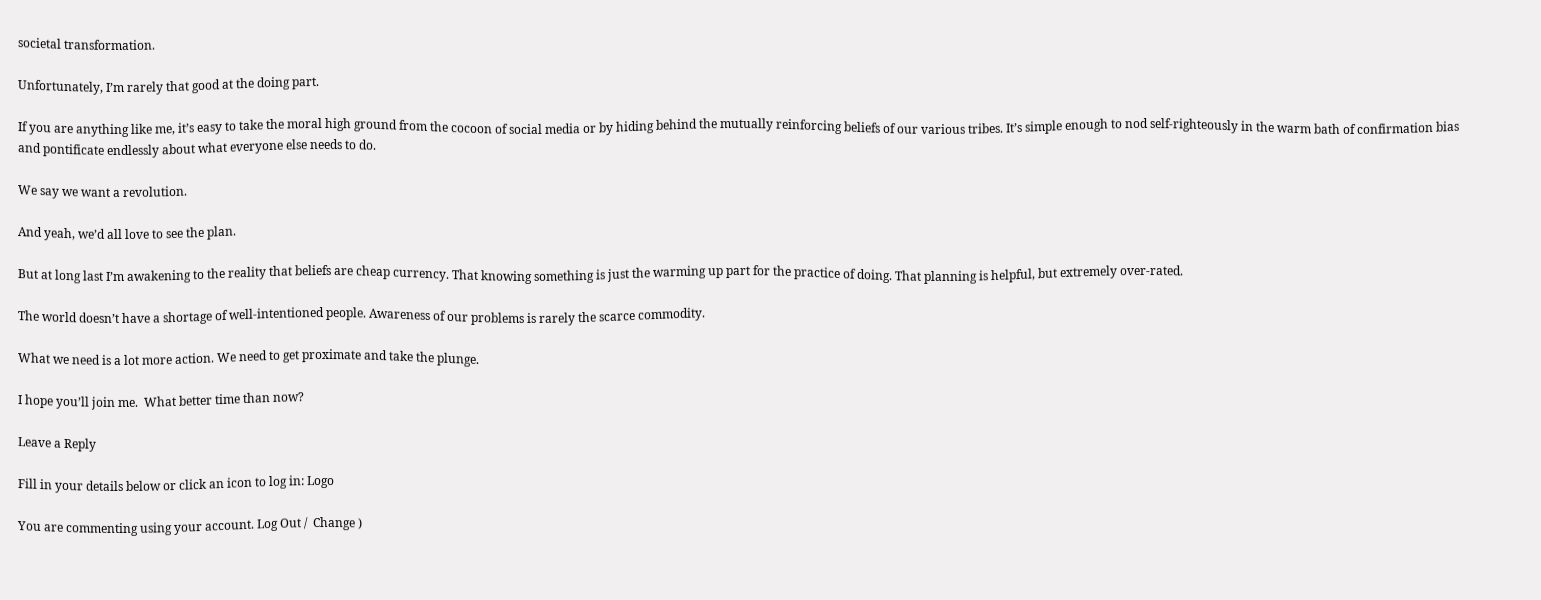societal transformation.

Unfortunately, I’m rarely that good at the doing part.

If you are anything like me, it’s easy to take the moral high ground from the cocoon of social media or by hiding behind the mutually reinforcing beliefs of our various tribes. It’s simple enough to nod self-righteously in the warm bath of confirmation bias and pontificate endlessly about what everyone else needs to do.

We say we want a revolution.

And yeah, we’d all love to see the plan.

But at long last I’m awakening to the reality that beliefs are cheap currency. That knowing something is just the warming up part for the practice of doing. That planning is helpful, but extremely over-rated.

The world doesn’t have a shortage of well-intentioned people. Awareness of our problems is rarely the scarce commodity.

What we need is a lot more action. We need to get proximate and take the plunge.

I hope you’ll join me.  What better time than now?

Leave a Reply

Fill in your details below or click an icon to log in: Logo

You are commenting using your account. Log Out /  Change )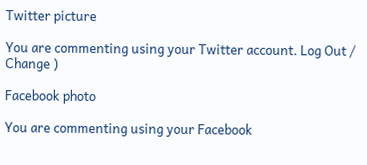Twitter picture

You are commenting using your Twitter account. Log Out /  Change )

Facebook photo

You are commenting using your Facebook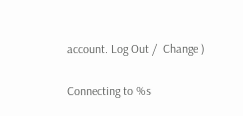account. Log Out /  Change )

Connecting to %s